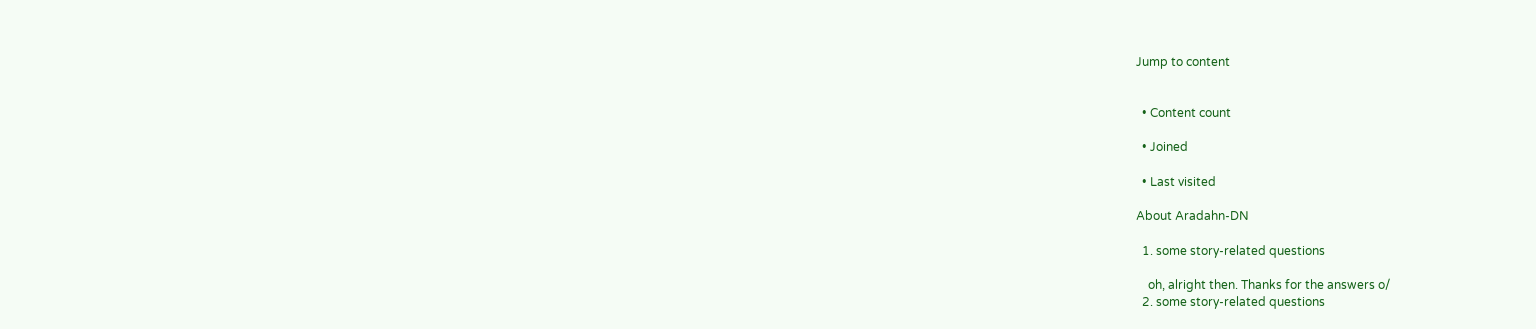Jump to content


  • Content count

  • Joined

  • Last visited

About Aradahn-DN

  1. some story-related questions

    oh, alright then. Thanks for the answers o/
  2. some story-related questions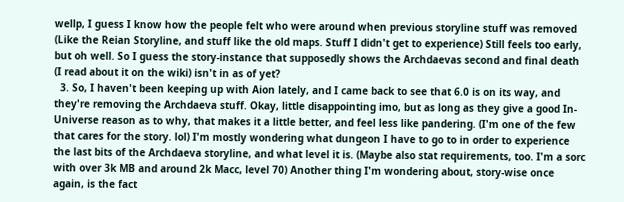wellp, I guess I know how the people felt who were around when previous storyline stuff was removed (Like the Reian Storyline, and stuff like the old maps. Stuff I didn't get to experience) Still feels too early, but oh well. So I guess the story-instance that supposedly shows the Archdaevas second and final death (I read about it on the wiki) isn't in as of yet?
  3. So, I haven't been keeping up with Aion lately, and I came back to see that 6.0 is on its way, and they're removing the Archdaeva stuff. Okay, little disappointing imo, but as long as they give a good In-Universe reason as to why, that makes it a little better, and feel less like pandering. (I'm one of the few that cares for the story. lol) I'm mostly wondering what dungeon I have to go to in order to experience the last bits of the Archdaeva storyline, and what level it is. (Maybe also stat requirements, too. I'm a sorc with over 3k MB and around 2k Macc, level 70) Another thing I'm wondering about, story-wise once again, is the fact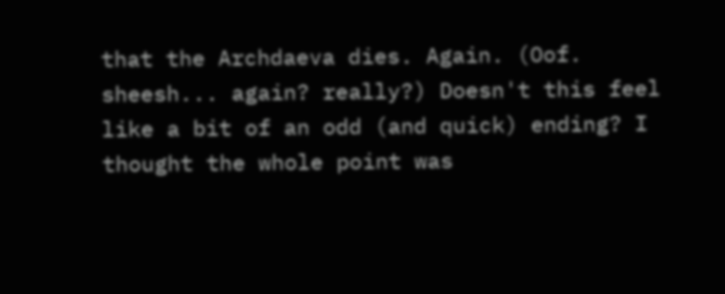that the Archdaeva dies. Again. (Oof. sheesh... again? really?) Doesn't this feel like a bit of an odd (and quick) ending? I thought the whole point was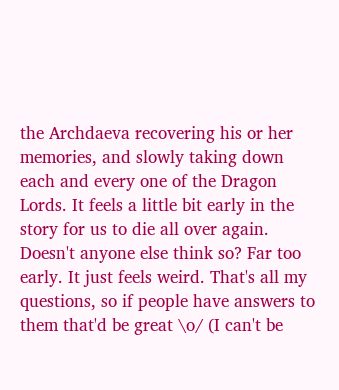the Archdaeva recovering his or her memories, and slowly taking down each and every one of the Dragon Lords. It feels a little bit early in the story for us to die all over again. Doesn't anyone else think so? Far too early. It just feels weird. That's all my questions, so if people have answers to them that'd be great \o/ (I can't be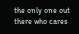the only one out there who cares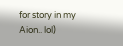for story in my Aion.. lol)